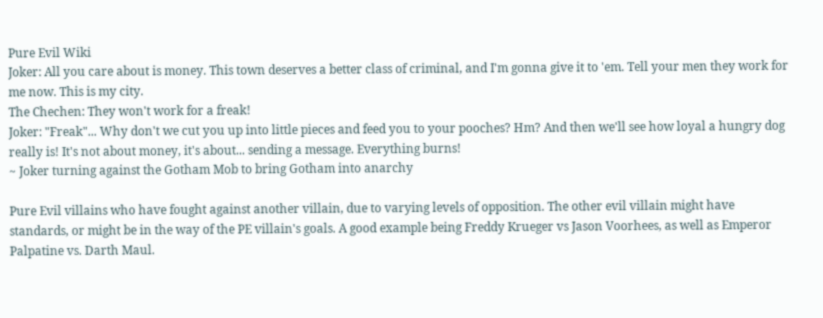Pure Evil Wiki
Joker: All you care about is money. This town deserves a better class of criminal, and I'm gonna give it to 'em. Tell your men they work for me now. This is my city.
The Chechen: They won't work for a freak!
Joker: "Freak"... Why don't we cut you up into little pieces and feed you to your pooches? Hm? And then we'll see how loyal a hungry dog really is! It's not about money, it's about... sending a message. Everything burns!
~ Joker turning against the Gotham Mob to bring Gotham into anarchy

Pure Evil villains who have fought against another villain, due to varying levels of opposition. The other evil villain might have standards, or might be in the way of the PE villain's goals. A good example being Freddy Krueger vs Jason Voorhees, as well as Emperor Palpatine vs. Darth Maul.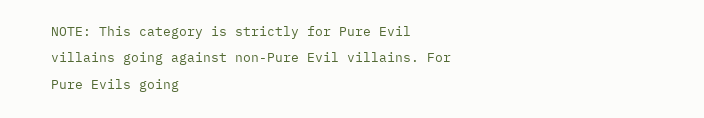NOTE: This category is strictly for Pure Evil villains going against non-Pure Evil villains. For Pure Evils going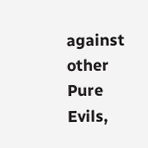against other Pure Evils,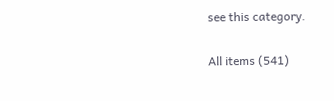see this category.

All items (541)